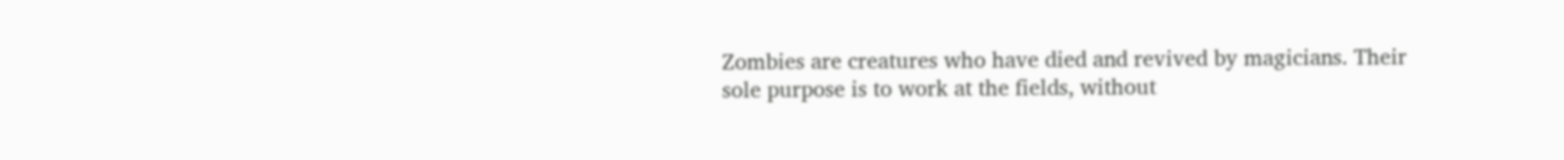Zombies are creatures who have died and revived by magicians. Their sole purpose is to work at the fields, without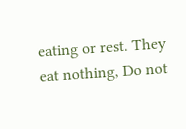eating or rest. They eat nothing, Do not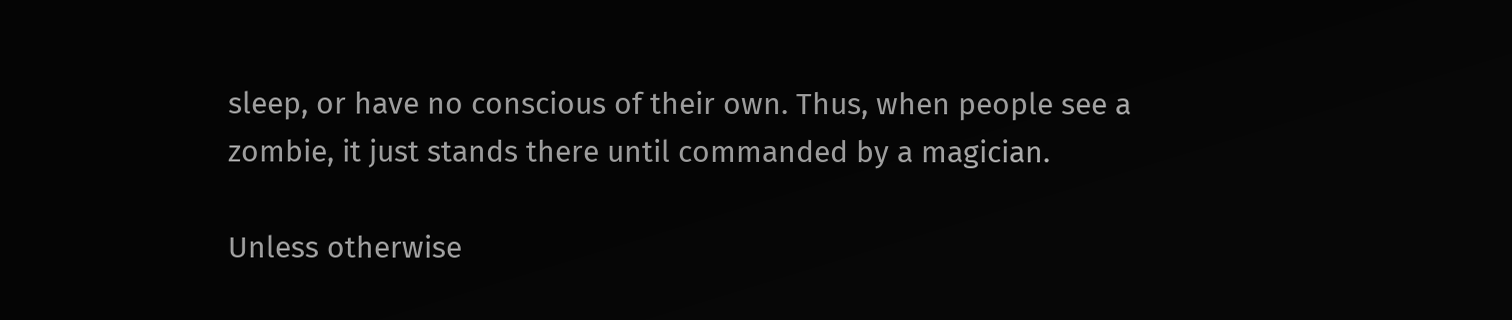sleep, or have no conscious of their own. Thus, when people see a zombie, it just stands there until commanded by a magician.

Unless otherwise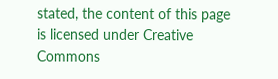stated, the content of this page is licensed under Creative Commons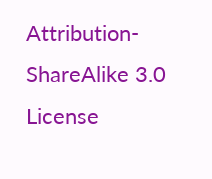Attribution-ShareAlike 3.0 License